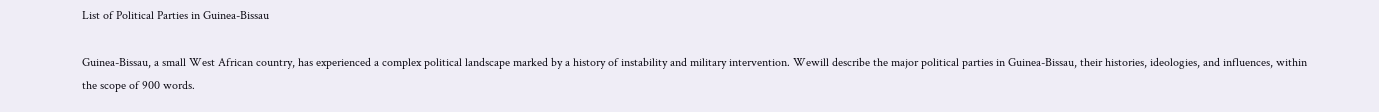List of Political Parties in Guinea-Bissau

Guinea-Bissau, a small West African country, has experienced a complex political landscape marked by a history of instability and military intervention. Wewill describe the major political parties in Guinea-Bissau, their histories, ideologies, and influences, within the scope of 900 words.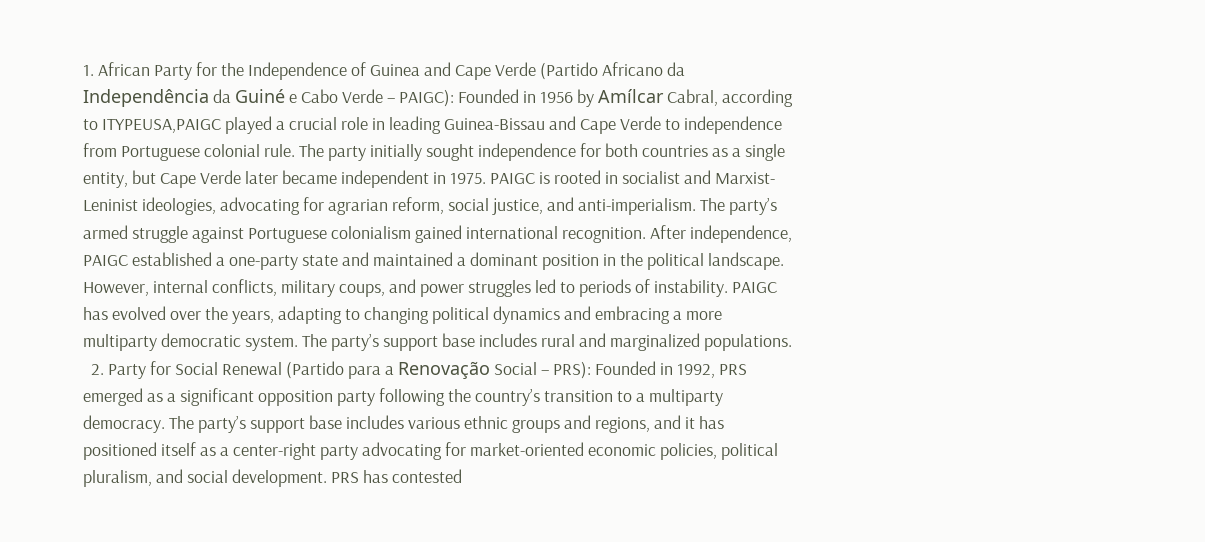1. African Party for the Independence of Guinea and Cape Verde (Partido Africano da Independência da Guiné e Cabo Verde – PAIGC): Founded in 1956 by Amílcar Cabral, according to ITYPEUSA,PAIGC played a crucial role in leading Guinea-Bissau and Cape Verde to independence from Portuguese colonial rule. The party initially sought independence for both countries as a single entity, but Cape Verde later became independent in 1975. PAIGC is rooted in socialist and Marxist-Leninist ideologies, advocating for agrarian reform, social justice, and anti-imperialism. The party’s armed struggle against Portuguese colonialism gained international recognition. After independence, PAIGC established a one-party state and maintained a dominant position in the political landscape. However, internal conflicts, military coups, and power struggles led to periods of instability. PAIGC has evolved over the years, adapting to changing political dynamics and embracing a more multiparty democratic system. The party’s support base includes rural and marginalized populations.
  2. Party for Social Renewal (Partido para a Renovação Social – PRS): Founded in 1992, PRS emerged as a significant opposition party following the country’s transition to a multiparty democracy. The party’s support base includes various ethnic groups and regions, and it has positioned itself as a center-right party advocating for market-oriented economic policies, political pluralism, and social development. PRS has contested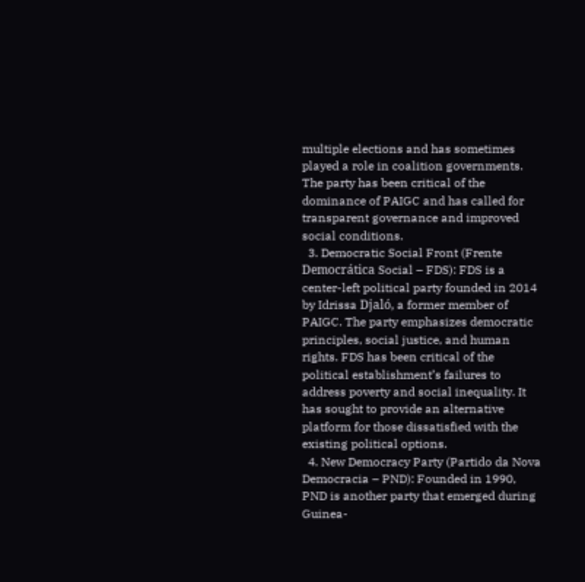multiple elections and has sometimes played a role in coalition governments. The party has been critical of the dominance of PAIGC and has called for transparent governance and improved social conditions.
  3. Democratic Social Front (Frente Democrática Social – FDS): FDS is a center-left political party founded in 2014 by Idrissa Djaló, a former member of PAIGC. The party emphasizes democratic principles, social justice, and human rights. FDS has been critical of the political establishment’s failures to address poverty and social inequality. It has sought to provide an alternative platform for those dissatisfied with the existing political options.
  4. New Democracy Party (Partido da Nova Democracia – PND): Founded in 1990, PND is another party that emerged during Guinea-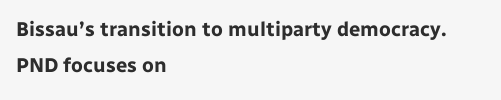Bissau’s transition to multiparty democracy. PND focuses on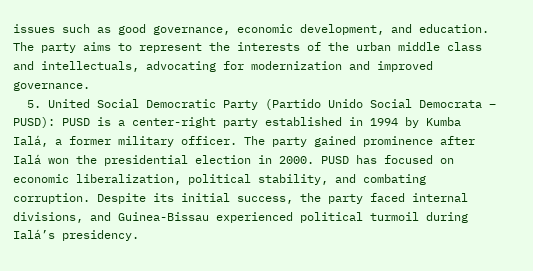issues such as good governance, economic development, and education. The party aims to represent the interests of the urban middle class and intellectuals, advocating for modernization and improved governance.
  5. United Social Democratic Party (Partido Unido Social Democrata – PUSD): PUSD is a center-right party established in 1994 by Kumba Ialá, a former military officer. The party gained prominence after Ialá won the presidential election in 2000. PUSD has focused on economic liberalization, political stability, and combating corruption. Despite its initial success, the party faced internal divisions, and Guinea-Bissau experienced political turmoil during Ialá’s presidency.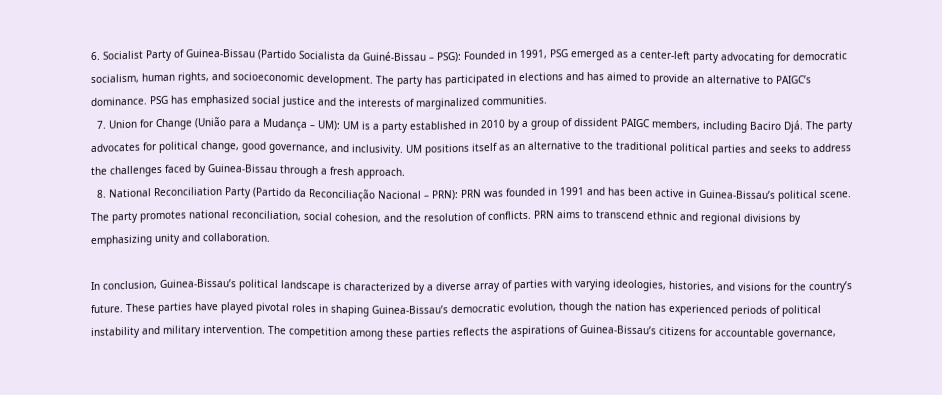6. Socialist Party of Guinea-Bissau (Partido Socialista da Guiné-Bissau – PSG): Founded in 1991, PSG emerged as a center-left party advocating for democratic socialism, human rights, and socioeconomic development. The party has participated in elections and has aimed to provide an alternative to PAIGC’s dominance. PSG has emphasized social justice and the interests of marginalized communities.
  7. Union for Change (União para a Mudança – UM): UM is a party established in 2010 by a group of dissident PAIGC members, including Baciro Djá. The party advocates for political change, good governance, and inclusivity. UM positions itself as an alternative to the traditional political parties and seeks to address the challenges faced by Guinea-Bissau through a fresh approach.
  8. National Reconciliation Party (Partido da Reconciliação Nacional – PRN): PRN was founded in 1991 and has been active in Guinea-Bissau’s political scene. The party promotes national reconciliation, social cohesion, and the resolution of conflicts. PRN aims to transcend ethnic and regional divisions by emphasizing unity and collaboration.

In conclusion, Guinea-Bissau’s political landscape is characterized by a diverse array of parties with varying ideologies, histories, and visions for the country’s future. These parties have played pivotal roles in shaping Guinea-Bissau’s democratic evolution, though the nation has experienced periods of political instability and military intervention. The competition among these parties reflects the aspirations of Guinea-Bissau’s citizens for accountable governance,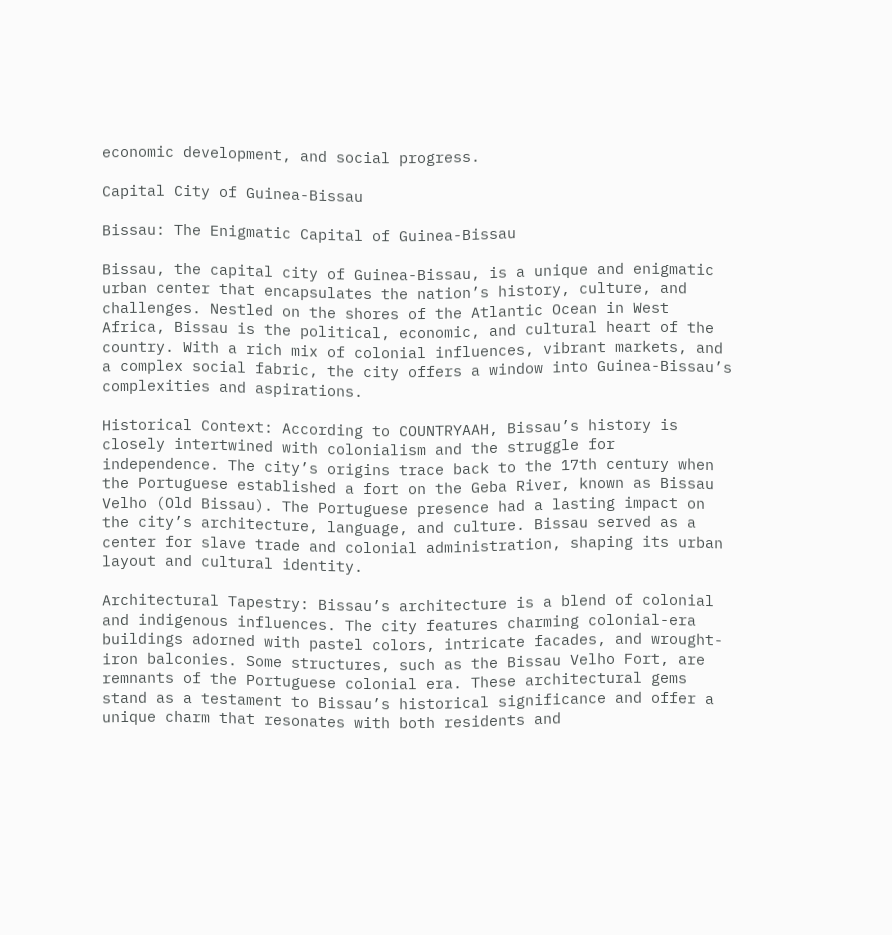economic development, and social progress.

Capital City of Guinea-Bissau

Bissau: The Enigmatic Capital of Guinea-Bissau

Bissau, the capital city of Guinea-Bissau, is a unique and enigmatic urban center that encapsulates the nation’s history, culture, and challenges. Nestled on the shores of the Atlantic Ocean in West Africa, Bissau is the political, economic, and cultural heart of the country. With a rich mix of colonial influences, vibrant markets, and a complex social fabric, the city offers a window into Guinea-Bissau’s complexities and aspirations.

Historical Context: According to COUNTRYAAH, Bissau’s history is closely intertwined with colonialism and the struggle for independence. The city’s origins trace back to the 17th century when the Portuguese established a fort on the Geba River, known as Bissau Velho (Old Bissau). The Portuguese presence had a lasting impact on the city’s architecture, language, and culture. Bissau served as a center for slave trade and colonial administration, shaping its urban layout and cultural identity.

Architectural Tapestry: Bissau’s architecture is a blend of colonial and indigenous influences. The city features charming colonial-era buildings adorned with pastel colors, intricate facades, and wrought-iron balconies. Some structures, such as the Bissau Velho Fort, are remnants of the Portuguese colonial era. These architectural gems stand as a testament to Bissau’s historical significance and offer a unique charm that resonates with both residents and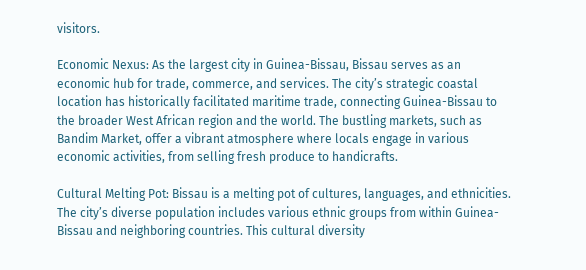visitors.

Economic Nexus: As the largest city in Guinea-Bissau, Bissau serves as an economic hub for trade, commerce, and services. The city’s strategic coastal location has historically facilitated maritime trade, connecting Guinea-Bissau to the broader West African region and the world. The bustling markets, such as Bandim Market, offer a vibrant atmosphere where locals engage in various economic activities, from selling fresh produce to handicrafts.

Cultural Melting Pot: Bissau is a melting pot of cultures, languages, and ethnicities. The city’s diverse population includes various ethnic groups from within Guinea-Bissau and neighboring countries. This cultural diversity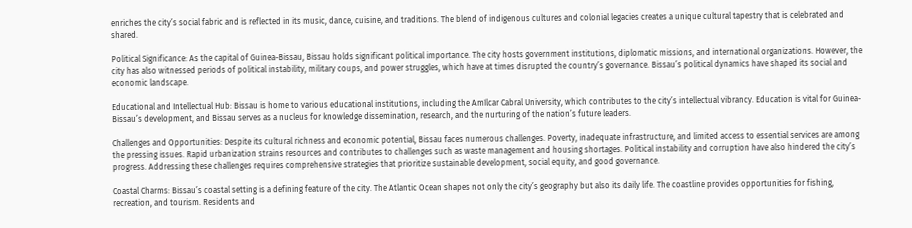enriches the city’s social fabric and is reflected in its music, dance, cuisine, and traditions. The blend of indigenous cultures and colonial legacies creates a unique cultural tapestry that is celebrated and shared.

Political Significance: As the capital of Guinea-Bissau, Bissau holds significant political importance. The city hosts government institutions, diplomatic missions, and international organizations. However, the city has also witnessed periods of political instability, military coups, and power struggles, which have at times disrupted the country’s governance. Bissau’s political dynamics have shaped its social and economic landscape.

Educational and Intellectual Hub: Bissau is home to various educational institutions, including the Amílcar Cabral University, which contributes to the city’s intellectual vibrancy. Education is vital for Guinea-Bissau’s development, and Bissau serves as a nucleus for knowledge dissemination, research, and the nurturing of the nation’s future leaders.

Challenges and Opportunities: Despite its cultural richness and economic potential, Bissau faces numerous challenges. Poverty, inadequate infrastructure, and limited access to essential services are among the pressing issues. Rapid urbanization strains resources and contributes to challenges such as waste management and housing shortages. Political instability and corruption have also hindered the city’s progress. Addressing these challenges requires comprehensive strategies that prioritize sustainable development, social equity, and good governance.

Coastal Charms: Bissau’s coastal setting is a defining feature of the city. The Atlantic Ocean shapes not only the city’s geography but also its daily life. The coastline provides opportunities for fishing, recreation, and tourism. Residents and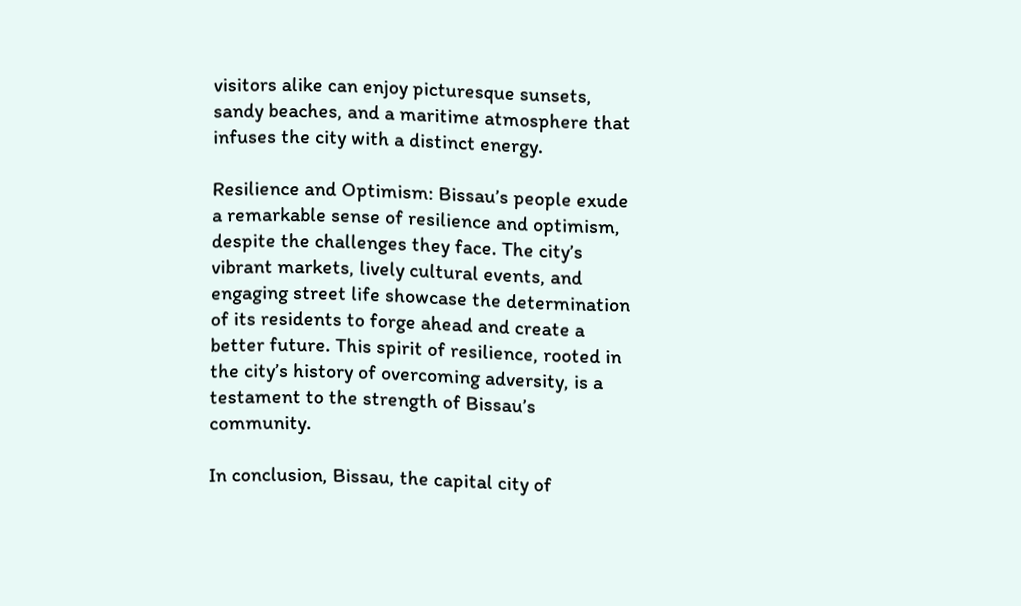visitors alike can enjoy picturesque sunsets, sandy beaches, and a maritime atmosphere that infuses the city with a distinct energy.

Resilience and Optimism: Bissau’s people exude a remarkable sense of resilience and optimism, despite the challenges they face. The city’s vibrant markets, lively cultural events, and engaging street life showcase the determination of its residents to forge ahead and create a better future. This spirit of resilience, rooted in the city’s history of overcoming adversity, is a testament to the strength of Bissau’s community.

In conclusion, Bissau, the capital city of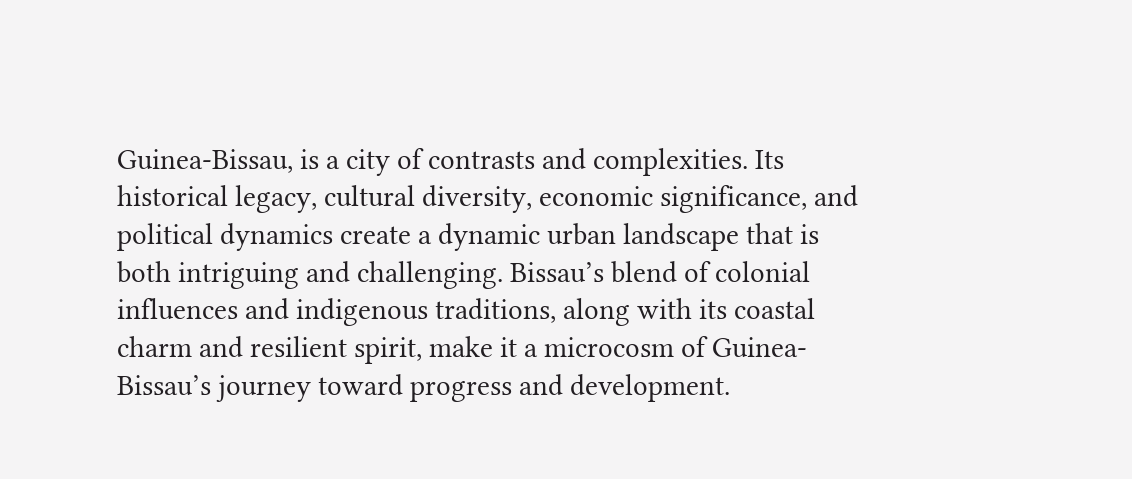Guinea-Bissau, is a city of contrasts and complexities. Its historical legacy, cultural diversity, economic significance, and political dynamics create a dynamic urban landscape that is both intriguing and challenging. Bissau’s blend of colonial influences and indigenous traditions, along with its coastal charm and resilient spirit, make it a microcosm of Guinea-Bissau’s journey toward progress and development.